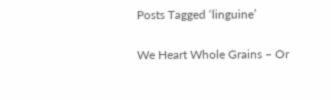Posts Tagged ‘linguine’

We Heart Whole Grains – Or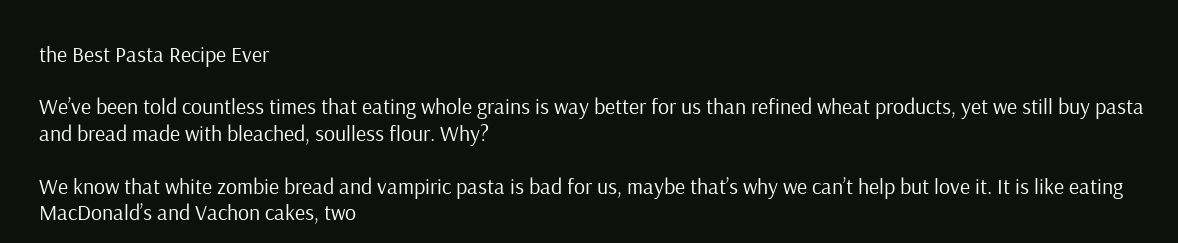the Best Pasta Recipe Ever

We’ve been told countless times that eating whole grains is way better for us than refined wheat products, yet we still buy pasta and bread made with bleached, soulless flour. Why?

We know that white zombie bread and vampiric pasta is bad for us, maybe that’s why we can’t help but love it. It is like eating MacDonald’s and Vachon cakes, two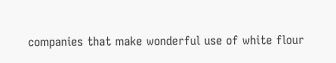companies that make wonderful use of white flour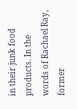in their junk food products. In the words of Rachael Ray, former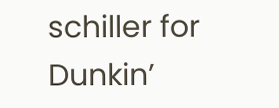schiller for Dunkin’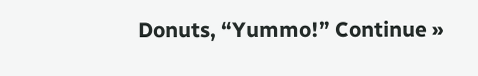Donuts, “Yummo!” Continue »